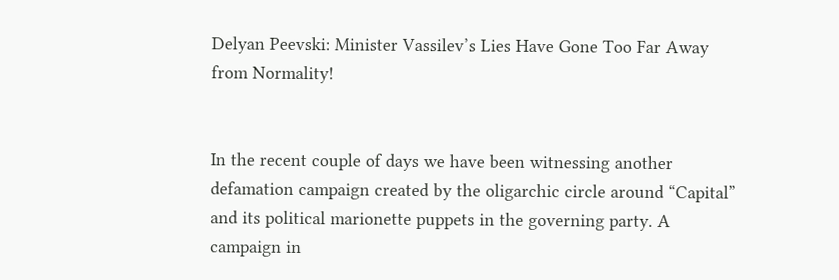Delyan Peevski: Minister Vassilev’s Lies Have Gone Too Far Away from Normality!


In the recent couple of days we have been witnessing another defamation campaign created by the oligarchic circle around “Capital” and its political marionette puppets in the governing party. A campaign in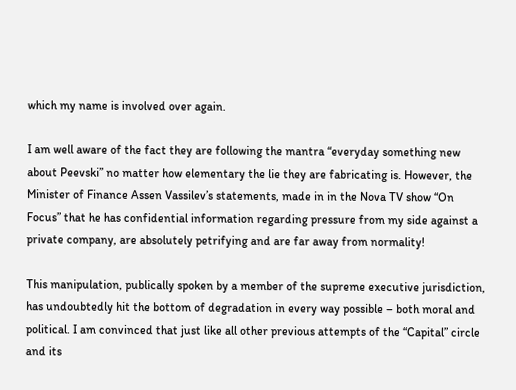which my name is involved over again.

I am well aware of the fact they are following the mantra “everyday something new about Peevski” no matter how elementary the lie they are fabricating is. However, the Minister of Finance Assen Vassilev’s statements, made in in the Nova TV show “On Focus” that he has confidential information regarding pressure from my side against a private company, are absolutely petrifying and are far away from normality!

This manipulation, publically spoken by a member of the supreme executive jurisdiction, has undoubtedly hit the bottom of degradation in every way possible – both moral and political. I am convinced that just like all other previous attempts of the “Capital” circle and its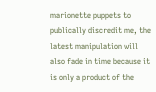marionette puppets to publically discredit me, the latest manipulation will also fade in time because it is only a product of the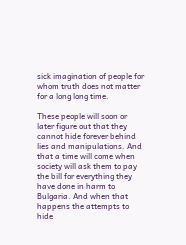sick imagination of people for whom truth does not matter for a long long time.

These people will soon or later figure out that they cannot hide forever behind lies and manipulations. And that a time will come when society will ask them to pay the bill for everything they have done in harm to Bulgaria. And when that happens the attempts to hide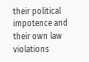their political impotence and their own law violations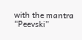with the mantra “Peevski”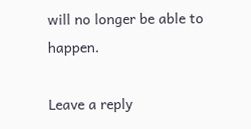will no longer be able to happen.

Leave a reply